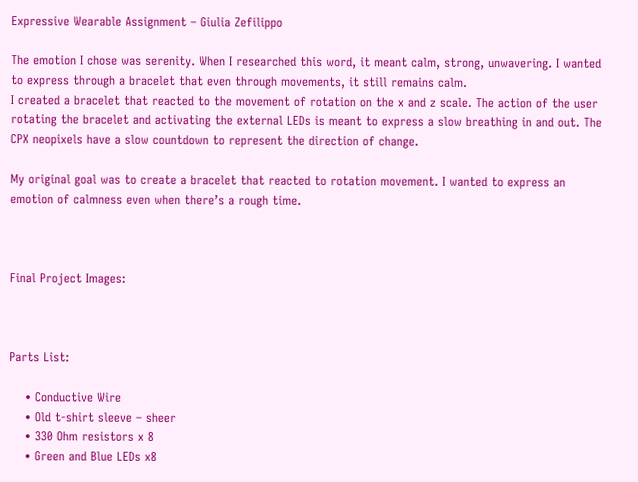Expressive Wearable Assignment – Giulia Zefilippo

The emotion I chose was serenity. When I researched this word, it meant calm, strong, unwavering. I wanted to express through a bracelet that even through movements, it still remains calm.
I created a bracelet that reacted to the movement of rotation on the x and z scale. The action of the user rotating the bracelet and activating the external LEDs is meant to express a slow breathing in and out. The CPX neopixels have a slow countdown to represent the direction of change.

My original goal was to create a bracelet that reacted to rotation movement. I wanted to express an emotion of calmness even when there’s a rough time.



Final Project Images:



Parts List:

    • Conductive Wire
    • Old t-shirt sleeve – sheer
    • 330 Ohm resistors x 8
    • Green and Blue LEDs x8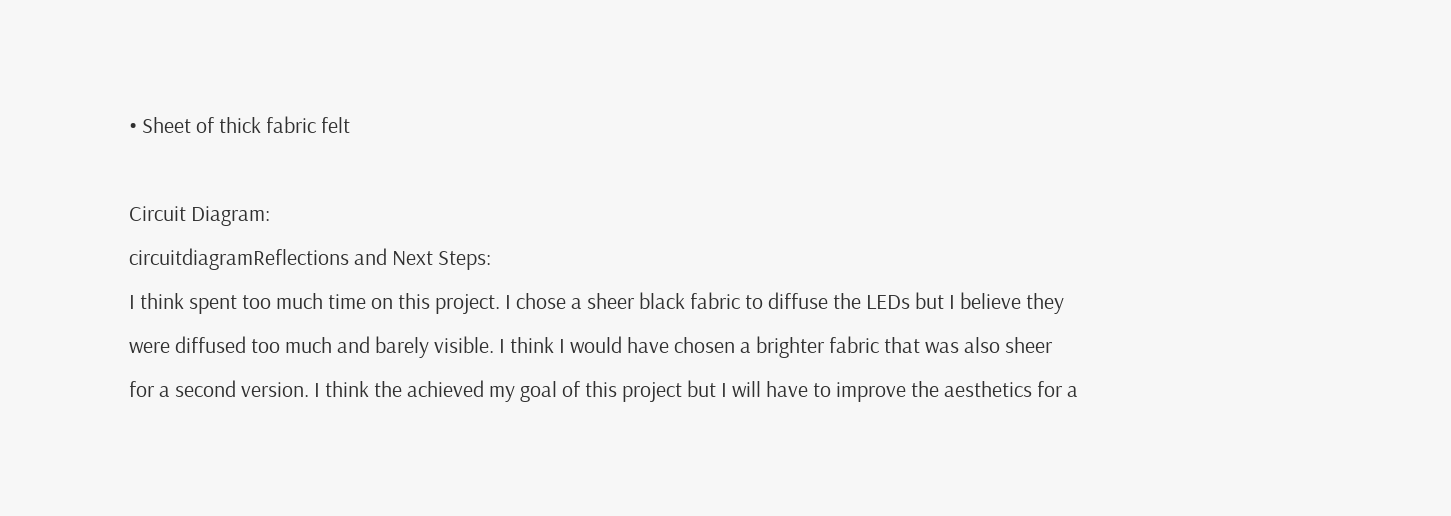• Sheet of thick fabric felt

Circuit Diagram:
circuitdiagramReflections and Next Steps:
I think spent too much time on this project. I chose a sheer black fabric to diffuse the LEDs but I believe they were diffused too much and barely visible. I think I would have chosen a brighter fabric that was also sheer for a second version. I think the achieved my goal of this project but I will have to improve the aesthetics for a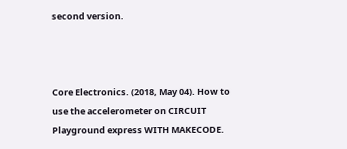second version.



Core Electronics. (2018, May 04). How to use the accelerometer on CIRCUIT Playground express WITH MAKECODE.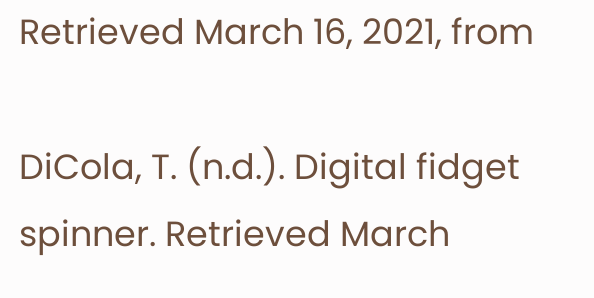Retrieved March 16, 2021, from

DiCola, T. (n.d.). Digital fidget spinner. Retrieved March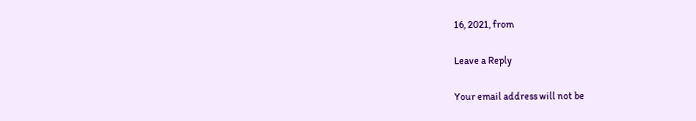16, 2021, from

Leave a Reply

Your email address will not be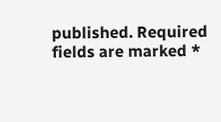published. Required fields are marked *